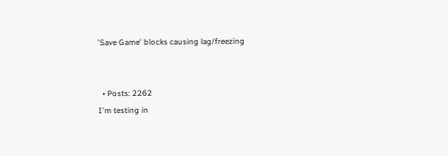'Save Game' blocks causing lag/freezing


  • Posts: 2262
I'm testing in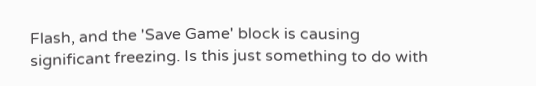Flash, and the 'Save Game' block is causing significant freezing. Is this just something to do with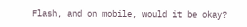Flash, and on mobile, would it be okay?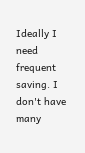Ideally I need frequent saving. I don't have many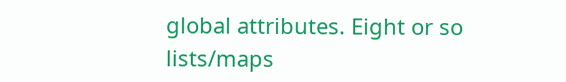global attributes. Eight or so lists/maps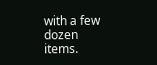with a few dozen items.